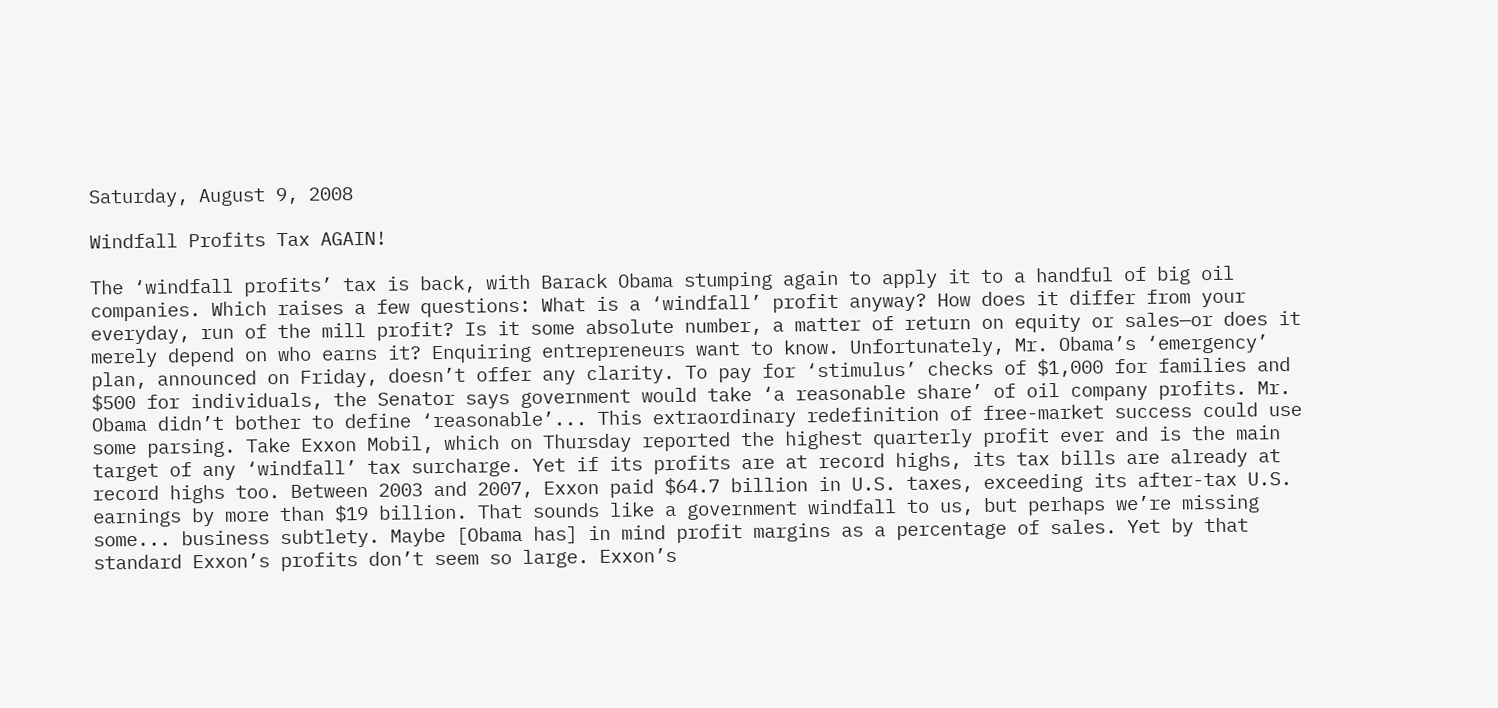Saturday, August 9, 2008

Windfall Profits Tax AGAIN!

The ‘windfall profits’ tax is back, with Barack Obama stumping again to apply it to a handful of big oil companies. Which raises a few questions: What is a ‘windfall’ profit anyway? How does it differ from your everyday, run of the mill profit? Is it some absolute number, a matter of return on equity or sales—or does it merely depend on who earns it? Enquiring entrepreneurs want to know. Unfortunately, Mr. Obama’s ‘emergency’ plan, announced on Friday, doesn’t offer any clarity. To pay for ‘stimulus’ checks of $1,000 for families and $500 for individuals, the Senator says government would take ‘a reasonable share’ of oil company profits. Mr. Obama didn’t bother to define ‘reasonable’... This extraordinary redefinition of free-market success could use some parsing. Take Exxon Mobil, which on Thursday reported the highest quarterly profit ever and is the main target of any ‘windfall’ tax surcharge. Yet if its profits are at record highs, its tax bills are already at record highs too. Between 2003 and 2007, Exxon paid $64.7 billion in U.S. taxes, exceeding its after-tax U.S. earnings by more than $19 billion. That sounds like a government windfall to us, but perhaps we’re missing some... business subtlety. Maybe [Obama has] in mind profit margins as a percentage of sales. Yet by that standard Exxon’s profits don’t seem so large. Exxon’s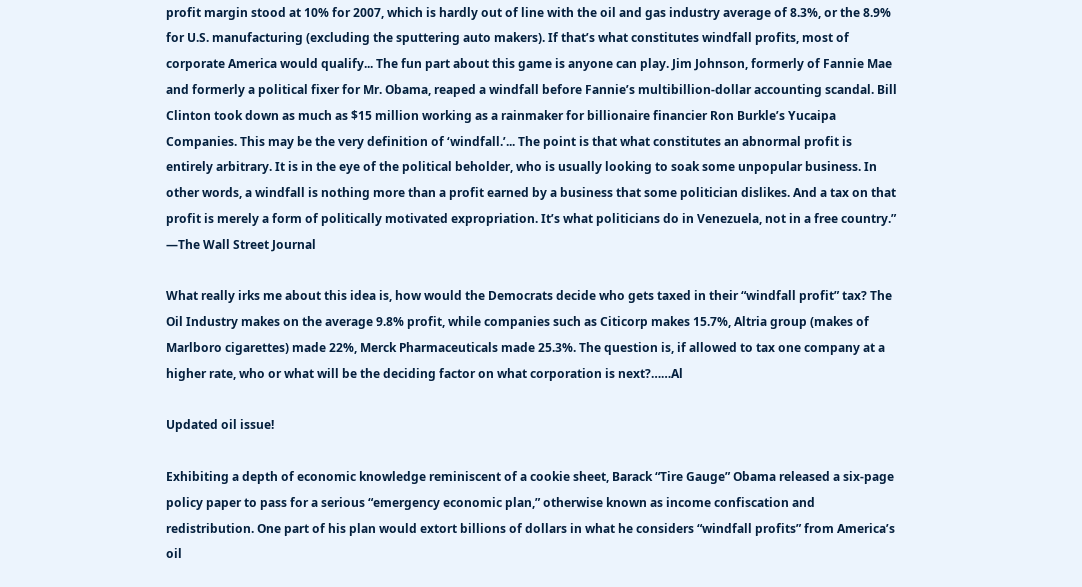profit margin stood at 10% for 2007, which is hardly out of line with the oil and gas industry average of 8.3%, or the 8.9% for U.S. manufacturing (excluding the sputtering auto makers). If that’s what constitutes windfall profits, most of corporate America would qualify... The fun part about this game is anyone can play. Jim Johnson, formerly of Fannie Mae and formerly a political fixer for Mr. Obama, reaped a windfall before Fannie’s multibillion-dollar accounting scandal. Bill Clinton took down as much as $15 million working as a rainmaker for billionaire financier Ron Burkle’s Yucaipa Companies. This may be the very definition of ‘windfall.’... The point is that what constitutes an abnormal profit is entirely arbitrary. It is in the eye of the political beholder, who is usually looking to soak some unpopular business. In other words, a windfall is nothing more than a profit earned by a business that some politician dislikes. And a tax on that profit is merely a form of politically motivated expropriation. It’s what politicians do in Venezuela, not in a free country.” —The Wall Street Journal

What really irks me about this idea is, how would the Democrats decide who gets taxed in their “windfall profit” tax? The Oil Industry makes on the average 9.8% profit, while companies such as Citicorp makes 15.7%, Altria group (makes of Marlboro cigarettes) made 22%, Merck Pharmaceuticals made 25.3%. The question is, if allowed to tax one company at a higher rate, who or what will be the deciding factor on what corporation is next?……Al

Updated oil issue!

Exhibiting a depth of economic knowledge reminiscent of a cookie sheet, Barack “Tire Gauge” Obama released a six-page policy paper to pass for a serious “emergency economic plan,” otherwise known as income confiscation and redistribution. One part of his plan would extort billions of dollars in what he considers “windfall profits” from America’s oil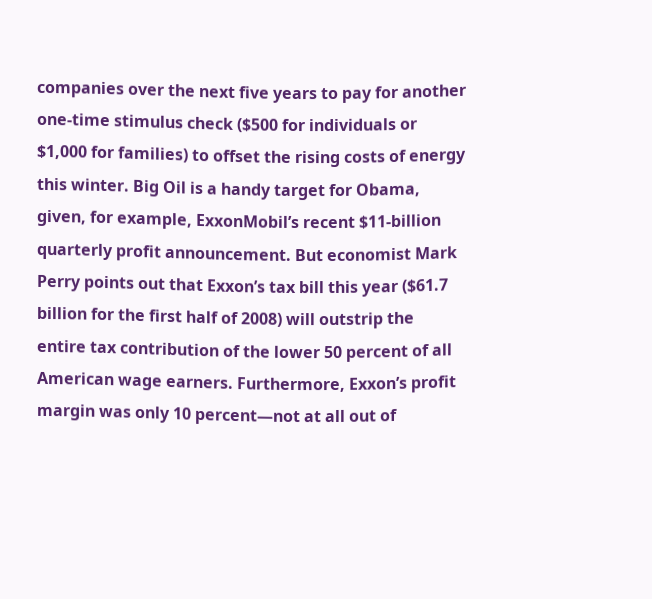companies over the next five years to pay for another one-time stimulus check ($500 for individuals or $1,000 for families) to offset the rising costs of energy this winter. Big Oil is a handy target for Obama, given, for example, ExxonMobil’s recent $11-billion quarterly profit announcement. But economist Mark Perry points out that Exxon’s tax bill this year ($61.7 billion for the first half of 2008) will outstrip the entire tax contribution of the lower 50 percent of all American wage earners. Furthermore, Exxon’s profit margin was only 10 percent—not at all out of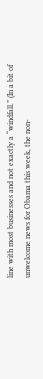line with most businesses and not exactly a “windfall.” (In a bit of unwelcome news for Obama this week, the non-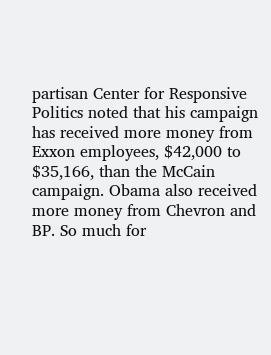partisan Center for Responsive Politics noted that his campaign has received more money from Exxon employees, $42,000 to $35,166, than the McCain campaign. Obama also received more money from Chevron and BP. So much for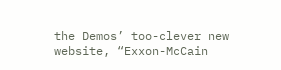the Demos’ too-clever new website, “Exxon-McCain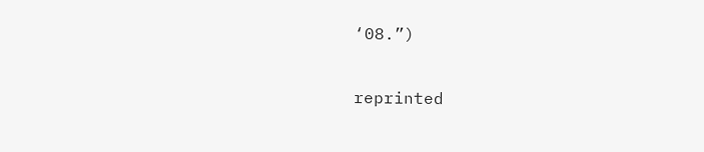‘08.”)

reprinted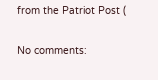from the Patriot Post (

No comments: